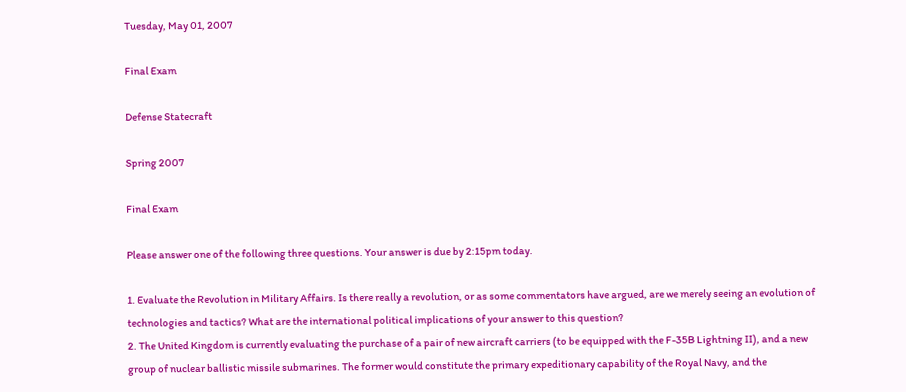Tuesday, May 01, 2007

Final Exam

Defense Statecraft

Spring 2007

Final Exam

Please answer one of the following three questions. Your answer is due by 2:15pm today.

1. Evaluate the Revolution in Military Affairs. Is there really a revolution, or as some commentators have argued, are we merely seeing an evolution of technologies and tactics? What are the international political implications of your answer to this question?
2. The United Kingdom is currently evaluating the purchase of a pair of new aircraft carriers (to be equipped with the F-35B Lightning II), and a new group of nuclear ballistic missile submarines. The former would constitute the primary expeditionary capability of the Royal Navy, and the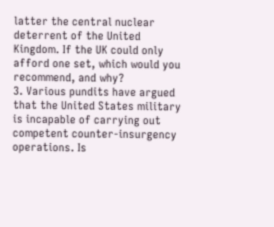latter the central nuclear deterrent of the United Kingdom. If the UK could only afford one set, which would you recommend, and why?
3. Various pundits have argued that the United States military is incapable of carrying out competent counter-insurgency operations. Is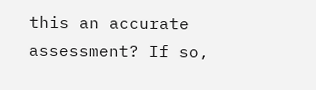this an accurate assessment? If so,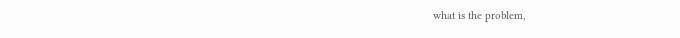what is the problem,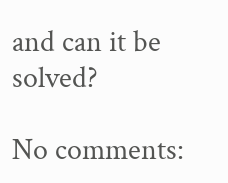and can it be solved?

No comments: